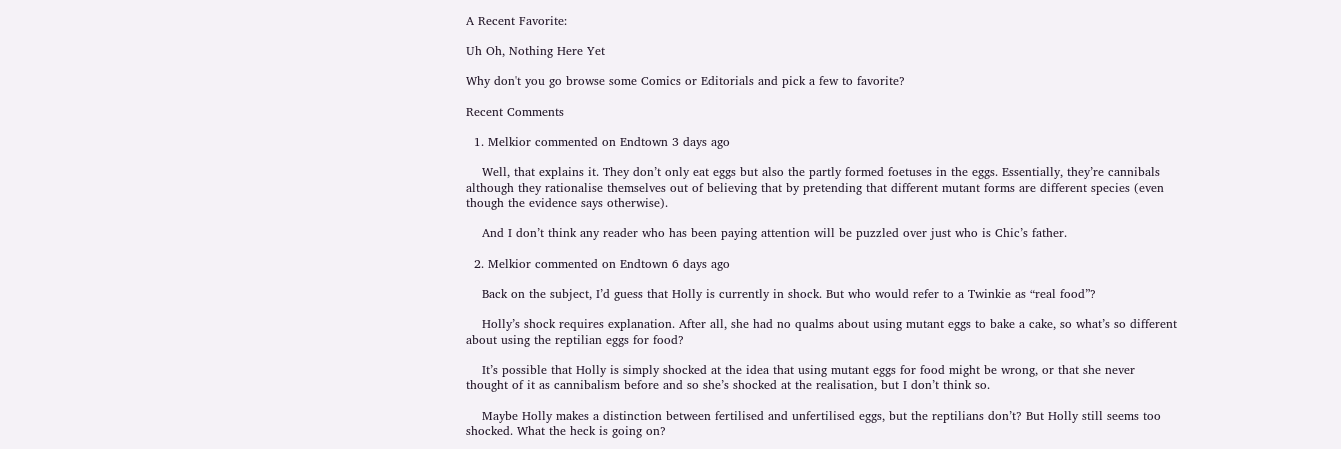A Recent Favorite:

Uh Oh, Nothing Here Yet

Why don't you go browse some Comics or Editorials and pick a few to favorite?

Recent Comments

  1. Melkior commented on Endtown 3 days ago

    Well, that explains it. They don’t only eat eggs but also the partly formed foetuses in the eggs. Essentially, they’re cannibals although they rationalise themselves out of believing that by pretending that different mutant forms are different species (even though the evidence says otherwise).

    And I don’t think any reader who has been paying attention will be puzzled over just who is Chic’s father.

  2. Melkior commented on Endtown 6 days ago

    Back on the subject, I’d guess that Holly is currently in shock. But who would refer to a Twinkie as “real food”?

    Holly’s shock requires explanation. After all, she had no qualms about using mutant eggs to bake a cake, so what’s so different about using the reptilian eggs for food?

    It’s possible that Holly is simply shocked at the idea that using mutant eggs for food might be wrong, or that she never thought of it as cannibalism before and so she’s shocked at the realisation, but I don’t think so.

    Maybe Holly makes a distinction between fertilised and unfertilised eggs, but the reptilians don’t? But Holly still seems too shocked. What the heck is going on?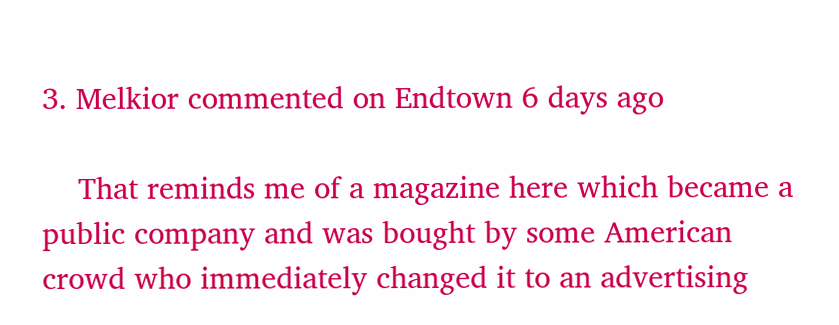3. Melkior commented on Endtown 6 days ago

    That reminds me of a magazine here which became a public company and was bought by some American crowd who immediately changed it to an advertising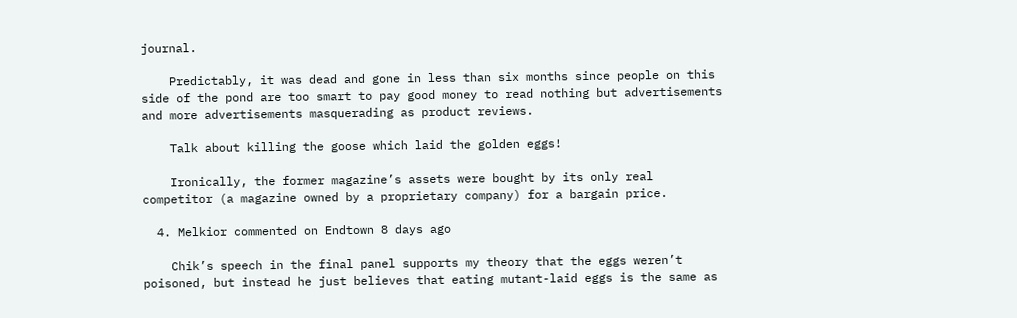journal.

    Predictably, it was dead and gone in less than six months since people on this side of the pond are too smart to pay good money to read nothing but advertisements and more advertisements masquerading as product reviews.

    Talk about killing the goose which laid the golden eggs!

    Ironically, the former magazine’s assets were bought by its only real competitor (a magazine owned by a proprietary company) for a bargain price.

  4. Melkior commented on Endtown 8 days ago

    Chik’s speech in the final panel supports my theory that the eggs weren’t poisoned, but instead he just believes that eating mutant-laid eggs is the same as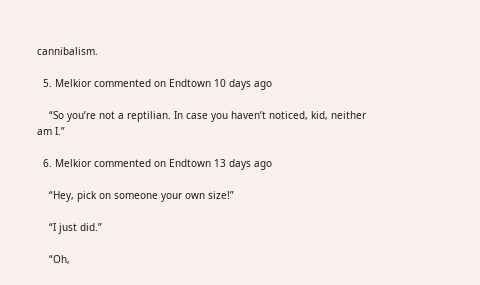cannibalism.

  5. Melkior commented on Endtown 10 days ago

    “So you’re not a reptilian. In case you haven’t noticed, kid, neither am I.”

  6. Melkior commented on Endtown 13 days ago

    “Hey, pick on someone your own size!”

    “I just did.”

    “Oh,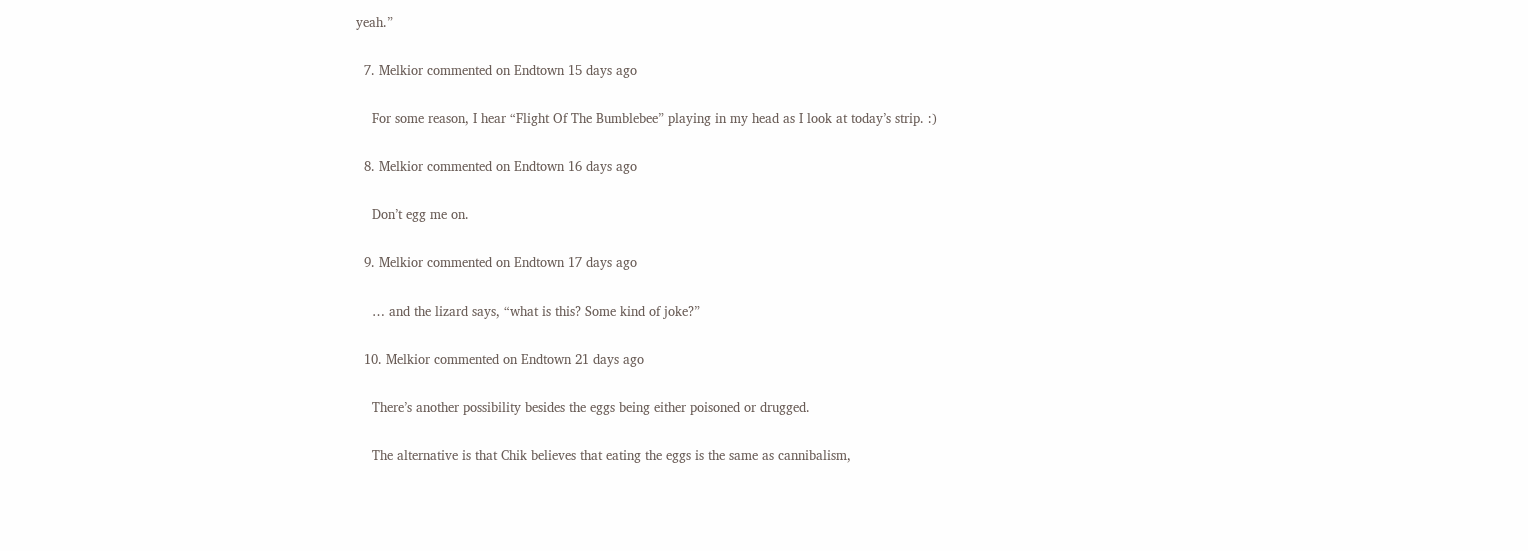yeah.”

  7. Melkior commented on Endtown 15 days ago

    For some reason, I hear “Flight Of The Bumblebee” playing in my head as I look at today’s strip. :)

  8. Melkior commented on Endtown 16 days ago

    Don’t egg me on.

  9. Melkior commented on Endtown 17 days ago

    … and the lizard says, “what is this? Some kind of joke?”

  10. Melkior commented on Endtown 21 days ago

    There’s another possibility besides the eggs being either poisoned or drugged.

    The alternative is that Chik believes that eating the eggs is the same as cannibalism,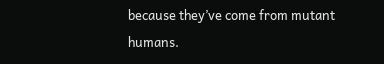because they’ve come from mutant humans.